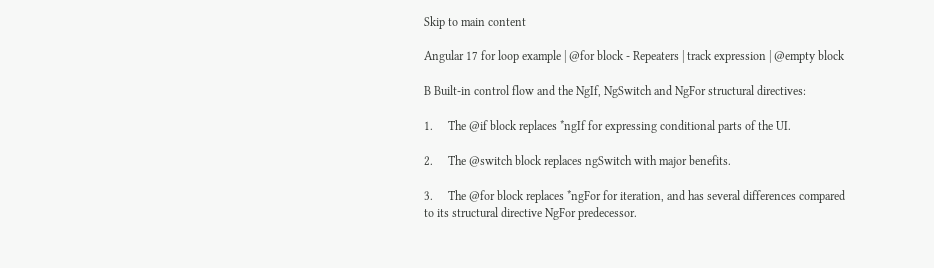Skip to main content

Angular 17 for loop example | @for block - Repeaters | track expression | @empty block

B Built-in control flow and the NgIf, NgSwitch and NgFor structural directives:

1.     The @if block replaces *ngIf for expressing conditional parts of the UI.

2.     The @switch block replaces ngSwitch with major benefits.

3.     The @for block replaces *ngFor for iteration, and has several differences compared to its structural directive NgFor predecessor.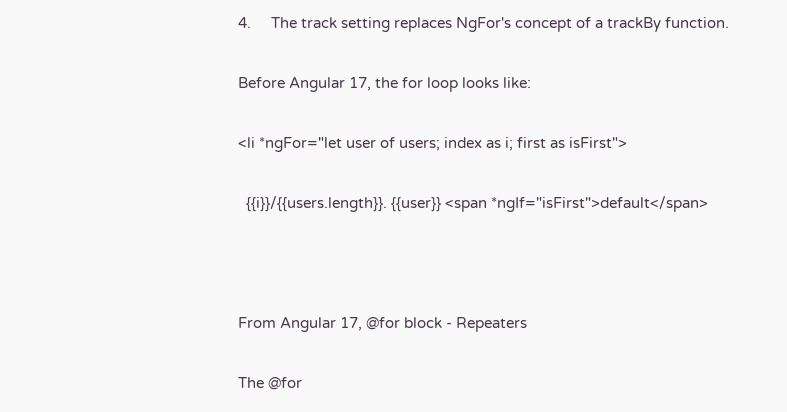4.     The track setting replaces NgFor's concept of a trackBy function.

Before Angular 17, the for loop looks like:

<li *ngFor="let user of users; index as i; first as isFirst">

  {{i}}/{{users.length}}. {{user}} <span *ngIf="isFirst">default</span>



From Angular 17, @for block - Repeaters

The @for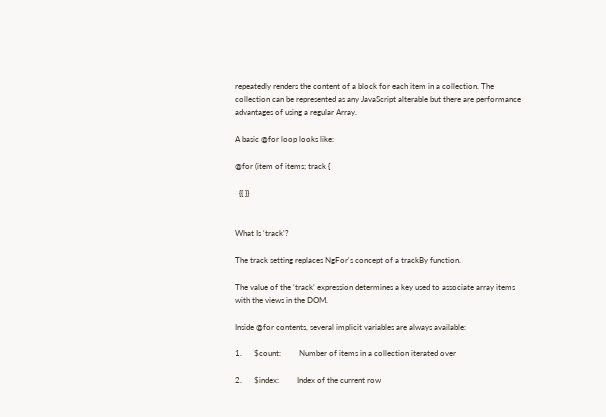repeatedly renders the content of a block for each item in a collection. The collection can be represented as any JavaScript alterable but there are performance advantages of using a regular Array.

A basic @for loop looks like:

@for (item of items; track {

  {{ }}


What Is ‘track’?

The track setting replaces NgFor's concept of a trackBy function.

The value of the ‘track’ expression determines a key used to associate array items with the views in the DOM.

Inside @for contents, several implicit variables are always available:

1.      $count:         Number of items in a collection iterated over

2.      $index:         Index of the current row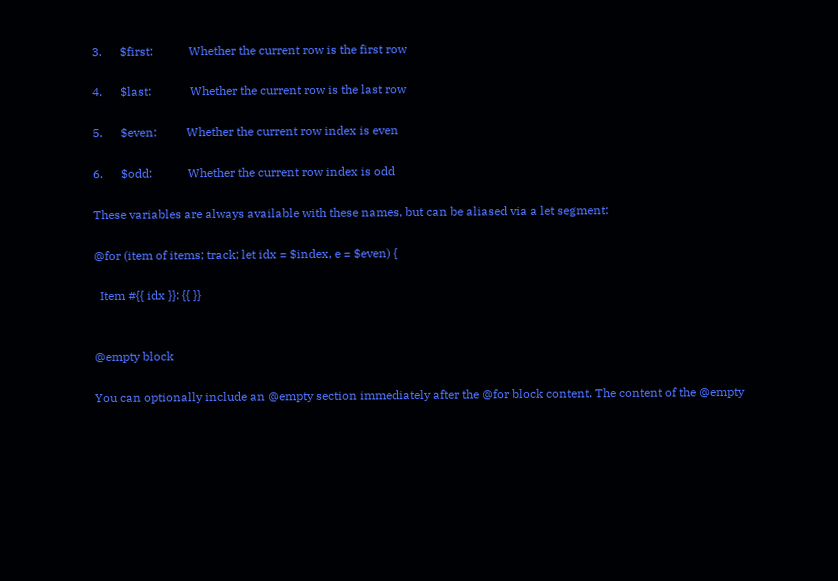3.      $first:            Whether the current row is the first row

4.      $last:             Whether the current row is the last row

5.      $even:          Whether the current row index is even

6.      $odd:            Whether the current row index is odd

These variables are always available with these names, but can be aliased via a let segment:

@for (item of items; track; let idx = $index, e = $even) {

  Item #{{ idx }}: {{ }}


@empty block

You can optionally include an @empty section immediately after the @for block content. The content of the @empty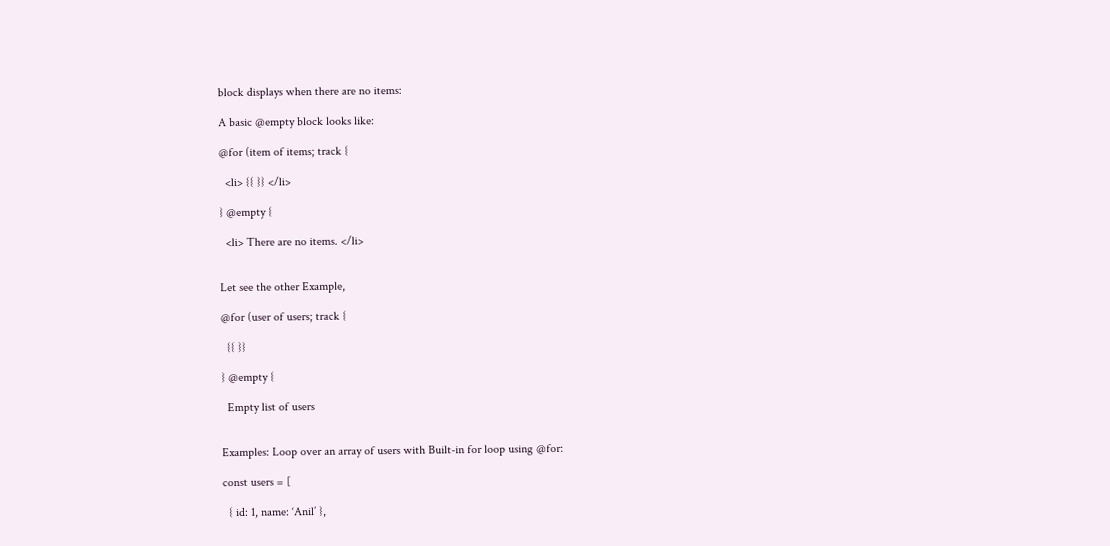block displays when there are no items:

A basic @empty block looks like:

@for (item of items; track {

  <li> {{ }} </li>

} @empty {

  <li> There are no items. </li>


Let see the other Example,

@for (user of users; track {

  {{ }}

} @empty {

  Empty list of users


Examples: Loop over an array of users with Built-in for loop using @for:

const users = [

  { id: 1, name: ‘Anil’ },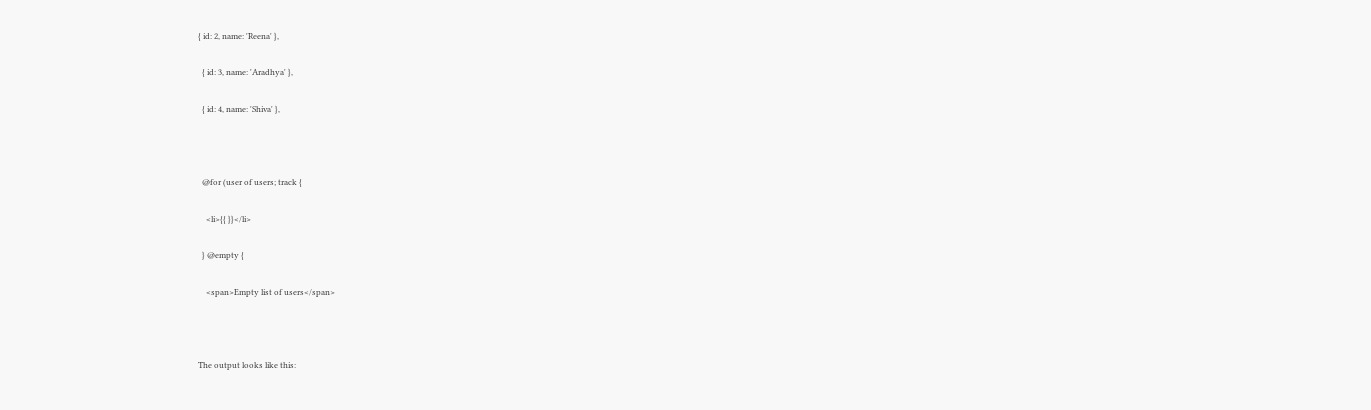{ id: 2, name: 'Reena' },

  { id: 3, name: 'Aradhya' },

  { id: 4, name: 'Shiva' },



  @for (user of users; track {

    <li>{{ }}</li>

  } @empty {

    <span>Empty list of users</span>



The output looks like this: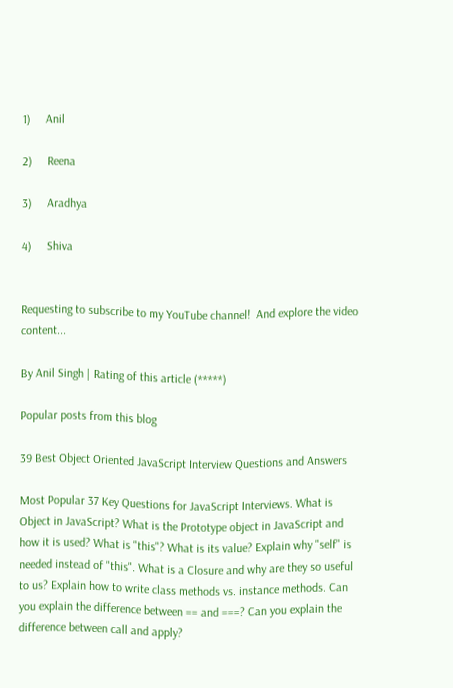1)     Anil

2)     Reena

3)     Aradhya

4)     Shiva


Requesting to subscribe to my YouTube channel!  And explore the video content...

By Anil Singh | Rating of this article (*****)

Popular posts from this blog

39 Best Object Oriented JavaScript Interview Questions and Answers

Most Popular 37 Key Questions for JavaScript Interviews. What is Object in JavaScript? What is the Prototype object in JavaScript and how it is used? What is "this"? What is its value? Explain why "self" is needed instead of "this". What is a Closure and why are they so useful to us? Explain how to write class methods vs. instance methods. Can you explain the difference between == and ===? Can you explain the difference between call and apply?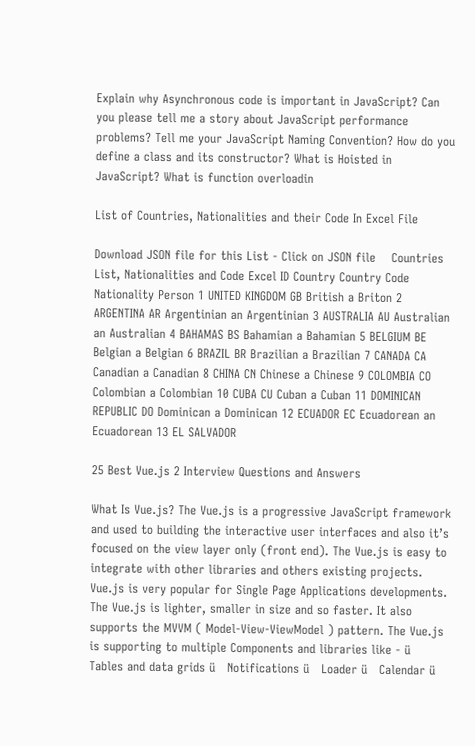Explain why Asynchronous code is important in JavaScript? Can you please tell me a story about JavaScript performance problems? Tell me your JavaScript Naming Convention? How do you define a class and its constructor? What is Hoisted in JavaScript? What is function overloadin

List of Countries, Nationalities and their Code In Excel File

Download JSON file for this List - Click on JSON file    Countries List, Nationalities and Code Excel ID Country Country Code Nationality Person 1 UNITED KINGDOM GB British a Briton 2 ARGENTINA AR Argentinian an Argentinian 3 AUSTRALIA AU Australian an Australian 4 BAHAMAS BS Bahamian a Bahamian 5 BELGIUM BE Belgian a Belgian 6 BRAZIL BR Brazilian a Brazilian 7 CANADA CA Canadian a Canadian 8 CHINA CN Chinese a Chinese 9 COLOMBIA CO Colombian a Colombian 10 CUBA CU Cuban a Cuban 11 DOMINICAN REPUBLIC DO Dominican a Dominican 12 ECUADOR EC Ecuadorean an Ecuadorean 13 EL SALVADOR

25 Best Vue.js 2 Interview Questions and Answers

What Is Vue.js? The Vue.js is a progressive JavaScript framework and used to building the interactive user interfaces and also it’s focused on the view layer only (front end). The Vue.js is easy to integrate with other libraries and others existing projects. Vue.js is very popular for Single Page Applications developments. The Vue.js is lighter, smaller in size and so faster. It also supports the MVVM ( Model-View-ViewModel ) pattern. The Vue.js is supporting to multiple Components and libraries like - ü   Tables and data grids ü   Notifications ü   Loader ü   Calendar ü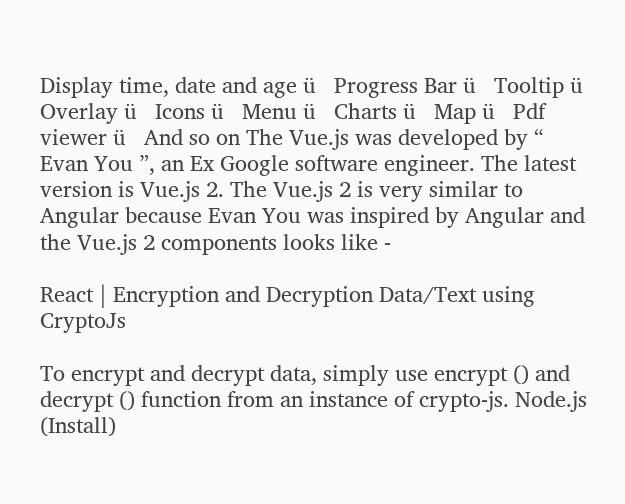Display time, date and age ü   Progress Bar ü   Tooltip ü   Overlay ü   Icons ü   Menu ü   Charts ü   Map ü   Pdf viewer ü   And so on The Vue.js was developed by “ Evan You ”, an Ex Google software engineer. The latest version is Vue.js 2. The Vue.js 2 is very similar to Angular because Evan You was inspired by Angular and the Vue.js 2 components looks like -

React | Encryption and Decryption Data/Text using CryptoJs

To encrypt and decrypt data, simply use encrypt () and decrypt () function from an instance of crypto-js. Node.js (Install)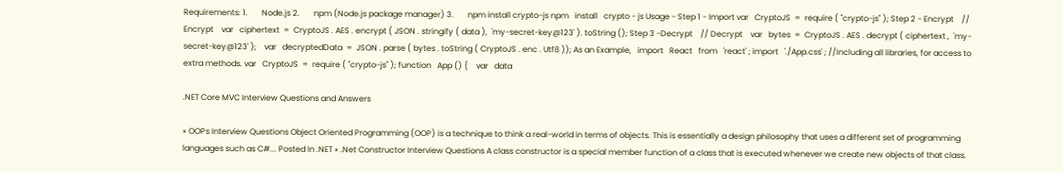Requirements: 1.       Node.js 2.       npm (Node.js package manager) 3.       npm install crypto-js npm   install   crypto - js Usage - Step 1 - Import var   CryptoJS  =  require ( "crypto-js" ); Step 2 - Encrypt    // Encrypt    var   ciphertext  =  CryptoJS . AES . encrypt ( JSON . stringify ( data ),  'my-secret-key@123' ). toString (); Step 3 -Decrypt    // Decrypt    var   bytes  =  CryptoJS . AES . decrypt ( ciphertext ,  'my-secret-key@123' );    var   decryptedData  =  JSON . parse ( bytes . toString ( CryptoJS . enc . Utf8 )); As an Example,   import   React   from   'react' ; import   './App.css' ; //Including all libraries, for access to extra methods. var   CryptoJS  =  require ( "crypto-js" ); function   App () {    var   data

.NET Core MVC Interview Questions and Answers

» OOPs Interview Questions Object Oriented Programming (OOP) is a technique to think a real-world in terms of objects. This is essentially a design philosophy that uses a different set of programming languages such as C#... Posted In .NET » .Net Constructor Interview Questions A class constructor is a special member function of a class that is executed whenever we create new objects of that class.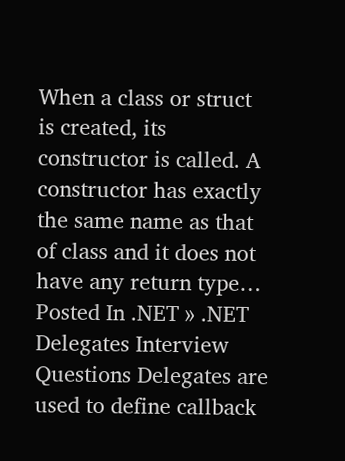When a class or struct is created, its constructor is called. A constructor has exactly the same name as that of class and it does not have any return type… Posted In .NET » .NET Delegates Interview Questions Delegates are used to define callback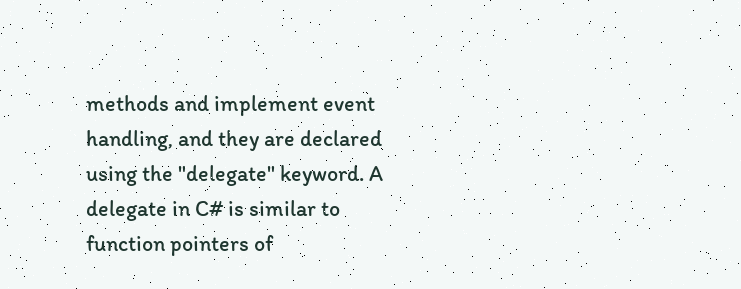methods and implement event handling, and they are declared using the "delegate" keyword. A delegate in C# is similar to function pointers of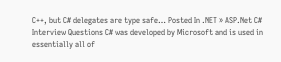C++, but C# delegates are type safe… Posted In .NET » ASP.Net C# Interview Questions C# was developed by Microsoft and is used in essentially all of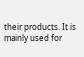their products. It is mainly used for